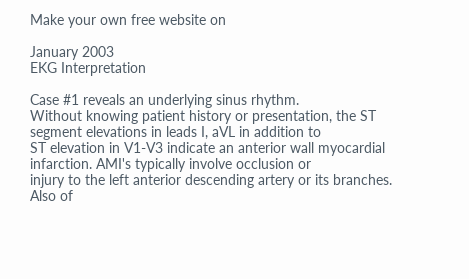Make your own free website on

January 2003
EKG Interpretation

Case #1 reveals an underlying sinus rhythm.
Without knowing patient history or presentation, the ST segment elevations in leads I, aVL in addition to
ST elevation in V1-V3 indicate an anterior wall myocardial infarction. AMI's typically involve occlusion or
injury to the left anterior descending artery or its branches. Also of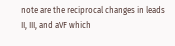note are the reciprocal changes in leads
II, III, and aVF which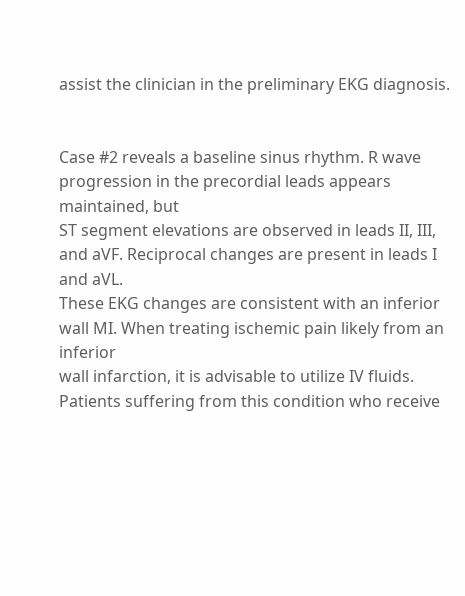assist the clinician in the preliminary EKG diagnosis.


Case #2 reveals a baseline sinus rhythm. R wave progression in the precordial leads appears maintained, but
ST segment elevations are observed in leads II, III, and aVF. Reciprocal changes are present in leads I and aVL.
These EKG changes are consistent with an inferior wall MI. When treating ischemic pain likely from an inferior
wall infarction, it is advisable to utilize IV fluids. Patients suffering from this condition who receive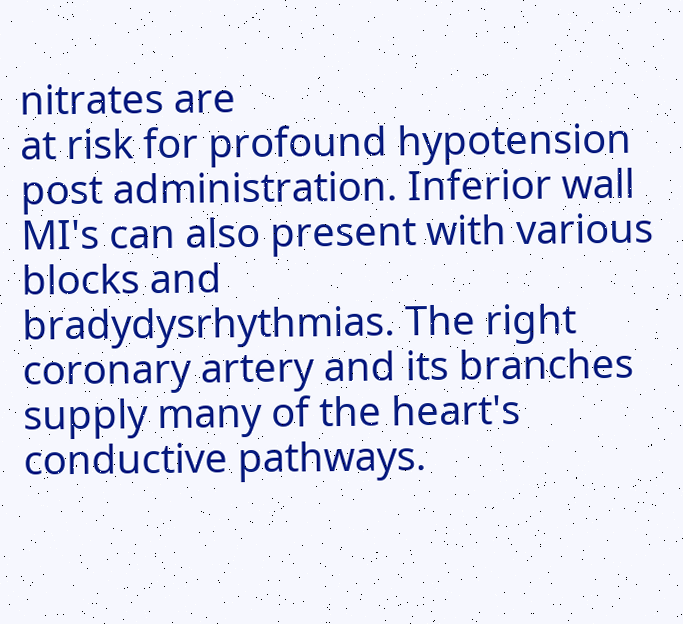nitrates are
at risk for profound hypotension post administration. Inferior wall MI's can also present with various blocks and
bradydysrhythmias. The right coronary artery and its branches supply many of the heart's conductive pathways.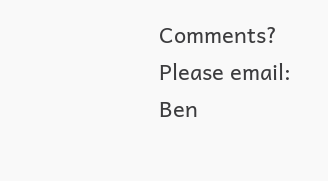Comments? Please email:
Ben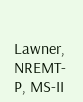Lawner, NREMT-P, MS-II